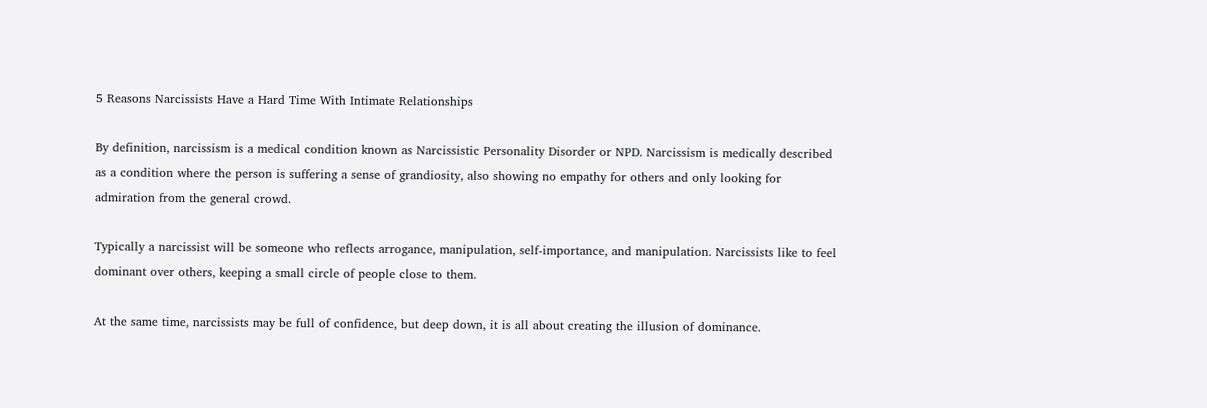5 Reasons Narcissists Have a Hard Time With Intimate Relationships

By definition, narcissism is a medical condition known as Narcissistic Personality Disorder or NPD. Narcissism is medically described as a condition where the person is suffering a sense of grandiosity, also showing no empathy for others and only looking for admiration from the general crowd.

Typically a narcissist will be someone who reflects arrogance, manipulation, self-importance, and manipulation. Narcissists like to feel dominant over others, keeping a small circle of people close to them.

At the same time, narcissists may be full of confidence, but deep down, it is all about creating the illusion of dominance.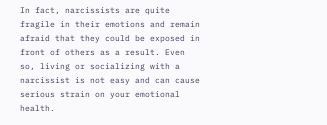In fact, narcissists are quite fragile in their emotions and remain afraid that they could be exposed in front of others as a result. Even so, living or socializing with a narcissist is not easy and can cause serious strain on your emotional health.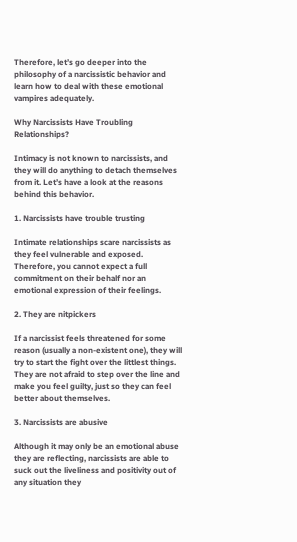Therefore, let’s go deeper into the philosophy of a narcissistic behavior and learn how to deal with these emotional vampires adequately.

Why Narcissists Have Troubling Relationships?

Intimacy is not known to narcissists, and they will do anything to detach themselves from it. Let’s have a look at the reasons behind this behavior.

1. Narcissists have trouble trusting

Intimate relationships scare narcissists as they feel vulnerable and exposed. Therefore, you cannot expect a full commitment on their behalf nor an emotional expression of their feelings.

2. They are nitpickers

If a narcissist feels threatened for some reason (usually a non-existent one), they will try to start the fight over the littlest things. They are not afraid to step over the line and make you feel guilty, just so they can feel better about themselves.

3. Narcissists are abusive

Although it may only be an emotional abuse they are reflecting, narcissists are able to suck out the liveliness and positivity out of any situation they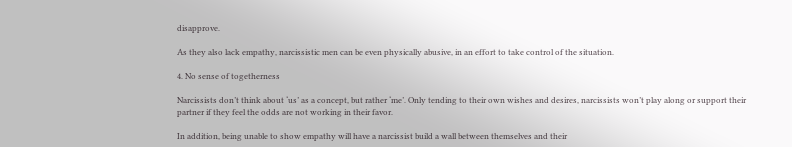disapprove.

As they also lack empathy, narcissistic men can be even physically abusive, in an effort to take control of the situation.

4. No sense of togetherness

Narcissists don’t think about ‘us’ as a concept, but rather ‘me’. Only tending to their own wishes and desires, narcissists won’t play along or support their partner if they feel the odds are not working in their favor.

In addition, being unable to show empathy will have a narcissist build a wall between themselves and their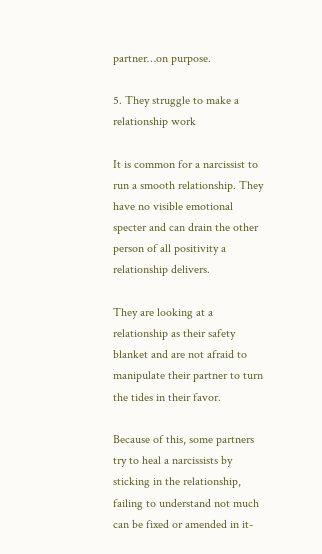partner…on purpose.

5. They struggle to make a relationship work

It is common for a narcissist to run a smooth relationship. They have no visible emotional specter and can drain the other person of all positivity a relationship delivers.

They are looking at a relationship as their safety blanket and are not afraid to manipulate their partner to turn the tides in their favor.

Because of this, some partners try to heal a narcissists by sticking in the relationship, failing to understand not much can be fixed or amended in it-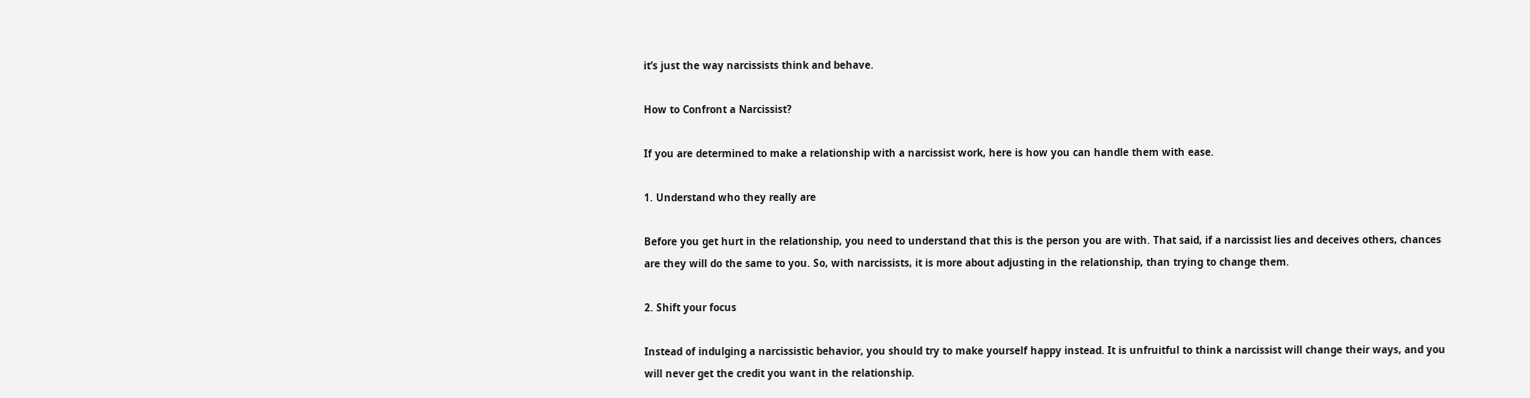it’s just the way narcissists think and behave.

How to Confront a Narcissist?

If you are determined to make a relationship with a narcissist work, here is how you can handle them with ease.

1. Understand who they really are

Before you get hurt in the relationship, you need to understand that this is the person you are with. That said, if a narcissist lies and deceives others, chances are they will do the same to you. So, with narcissists, it is more about adjusting in the relationship, than trying to change them.

2. Shift your focus

Instead of indulging a narcissistic behavior, you should try to make yourself happy instead. It is unfruitful to think a narcissist will change their ways, and you will never get the credit you want in the relationship.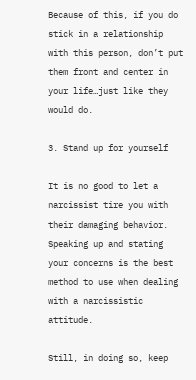Because of this, if you do stick in a relationship with this person, don’t put them front and center in your life…just like they would do.

3. Stand up for yourself

It is no good to let a narcissist tire you with their damaging behavior. Speaking up and stating your concerns is the best method to use when dealing with a narcissistic attitude.

Still, in doing so, keep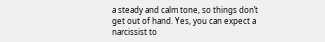a steady and calm tone, so things don’t get out of hand. Yes, you can expect a narcissist to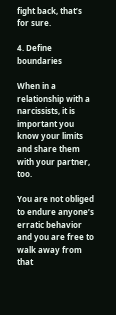fight back, that’s for sure.

4. Define boundaries

When in a relationship with a narcissists, it is important you know your limits and share them with your partner, too.

You are not obliged to endure anyone’s erratic behavior and you are free to walk away from that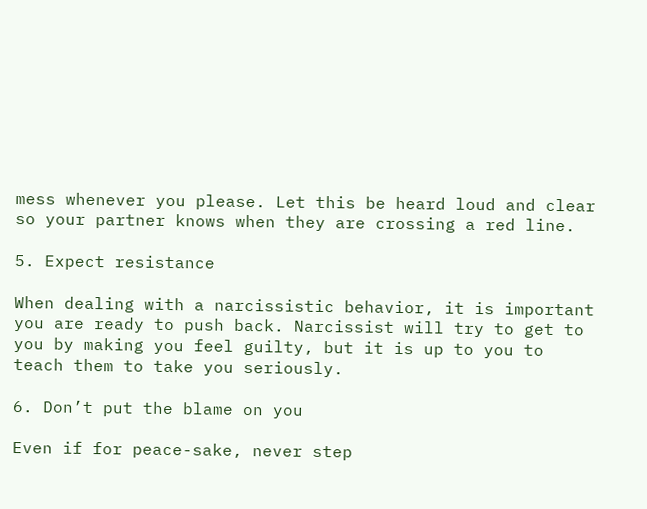mess whenever you please. Let this be heard loud and clear so your partner knows when they are crossing a red line.

5. Expect resistance

When dealing with a narcissistic behavior, it is important you are ready to push back. Narcissist will try to get to you by making you feel guilty, but it is up to you to teach them to take you seriously.

6. Don’t put the blame on you

Even if for peace-sake, never step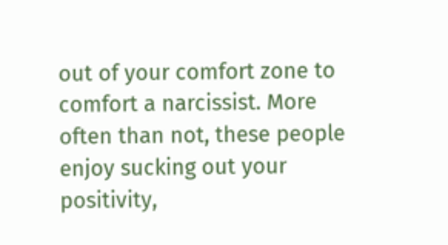out of your comfort zone to comfort a narcissist. More often than not, these people enjoy sucking out your positivity,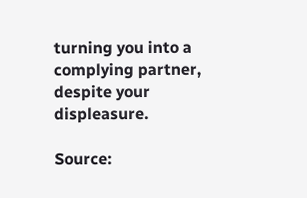turning you into a complying partner, despite your displeasure.

Source: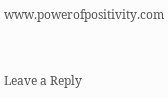www.powerofpositivity.com


Leave a Reply